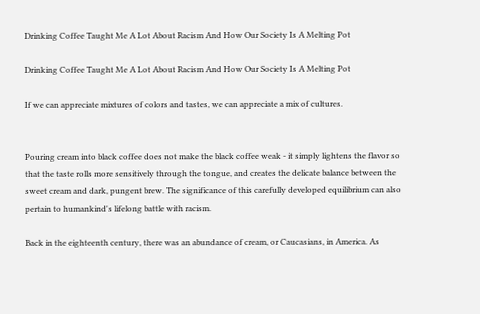Drinking Coffee Taught Me A Lot About Racism And How Our Society Is A Melting Pot

Drinking Coffee Taught Me A Lot About Racism And How Our Society Is A Melting Pot

If we can appreciate mixtures of colors and tastes, we can appreciate a mix of cultures.


Pouring cream into black coffee does not make the black coffee weak - it simply lightens the flavor so that the taste rolls more sensitively through the tongue, and creates the delicate balance between the sweet cream and dark, pungent brew. The significance of this carefully developed equilibrium can also pertain to humankind's lifelong battle with racism.

Back in the eighteenth century, there was an abundance of cream, or Caucasians, in America. As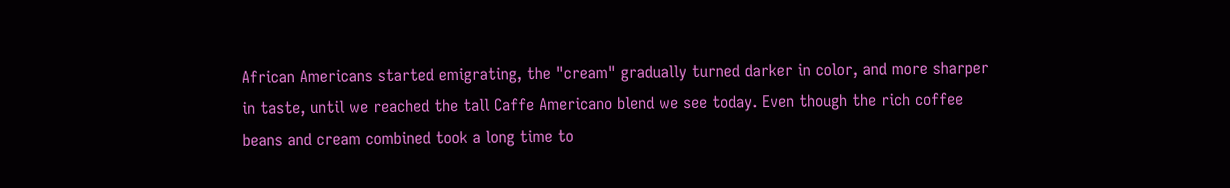African Americans started emigrating, the "cream" gradually turned darker in color, and more sharper in taste, until we reached the tall Caffe Americano blend we see today. Even though the rich coffee beans and cream combined took a long time to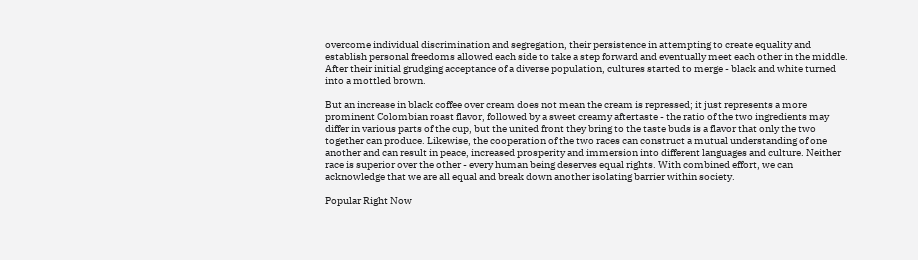overcome individual discrimination and segregation, their persistence in attempting to create equality and establish personal freedoms allowed each side to take a step forward and eventually meet each other in the middle. After their initial grudging acceptance of a diverse population, cultures started to merge - black and white turned into a mottled brown.

But an increase in black coffee over cream does not mean the cream is repressed; it just represents a more prominent Colombian roast flavor, followed by a sweet creamy aftertaste - the ratio of the two ingredients may differ in various parts of the cup, but the united front they bring to the taste buds is a flavor that only the two together can produce. Likewise, the cooperation of the two races can construct a mutual understanding of one another and can result in peace, increased prosperity and immersion into different languages and culture. Neither race is superior over the other - every human being deserves equal rights. With combined effort, we can acknowledge that we are all equal and break down another isolating barrier within society.

Popular Right Now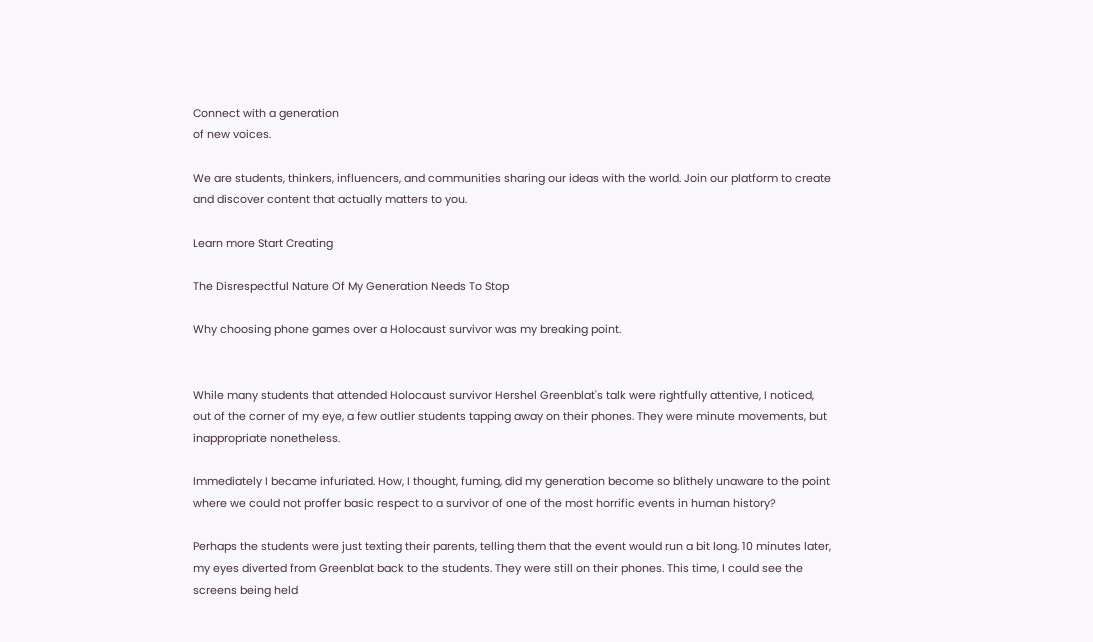Connect with a generation
of new voices.

We are students, thinkers, influencers, and communities sharing our ideas with the world. Join our platform to create and discover content that actually matters to you.

Learn more Start Creating

The Disrespectful Nature Of My Generation Needs To Stop

Why choosing phone games over a Holocaust survivor was my breaking point.


While many students that attended Holocaust survivor Hershel Greenblat's talk were rightfully attentive, I noticed, out of the corner of my eye, a few outlier students tapping away on their phones. They were minute movements, but inappropriate nonetheless.

Immediately I became infuriated. How, I thought, fuming, did my generation become so blithely unaware to the point where we could not proffer basic respect to a survivor of one of the most horrific events in human history?

Perhaps the students were just texting their parents, telling them that the event would run a bit long. 10 minutes later, my eyes diverted from Greenblat back to the students. They were still on their phones. This time, I could see the screens being held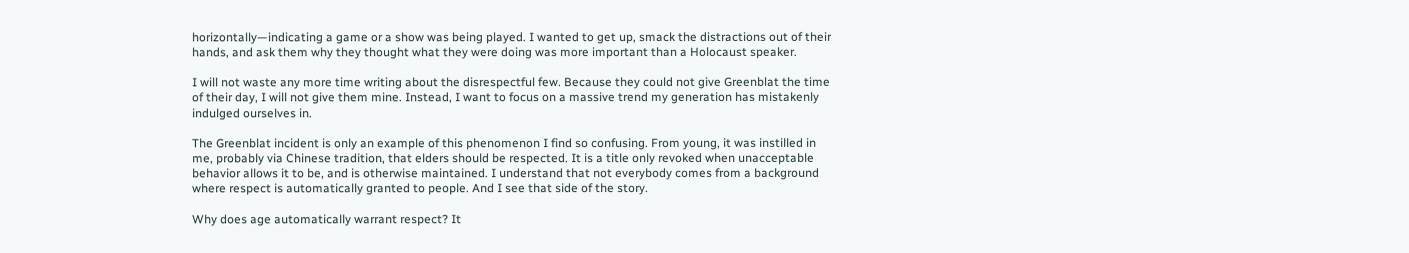horizontally—indicating a game or a show was being played. I wanted to get up, smack the distractions out of their hands, and ask them why they thought what they were doing was more important than a Holocaust speaker.

I will not waste any more time writing about the disrespectful few. Because they could not give Greenblat the time of their day, I will not give them mine. Instead, I want to focus on a massive trend my generation has mistakenly indulged ourselves in.

The Greenblat incident is only an example of this phenomenon I find so confusing. From young, it was instilled in me, probably via Chinese tradition, that elders should be respected. It is a title only revoked when unacceptable behavior allows it to be, and is otherwise maintained. I understand that not everybody comes from a background where respect is automatically granted to people. And I see that side of the story.

Why does age automatically warrant respect? It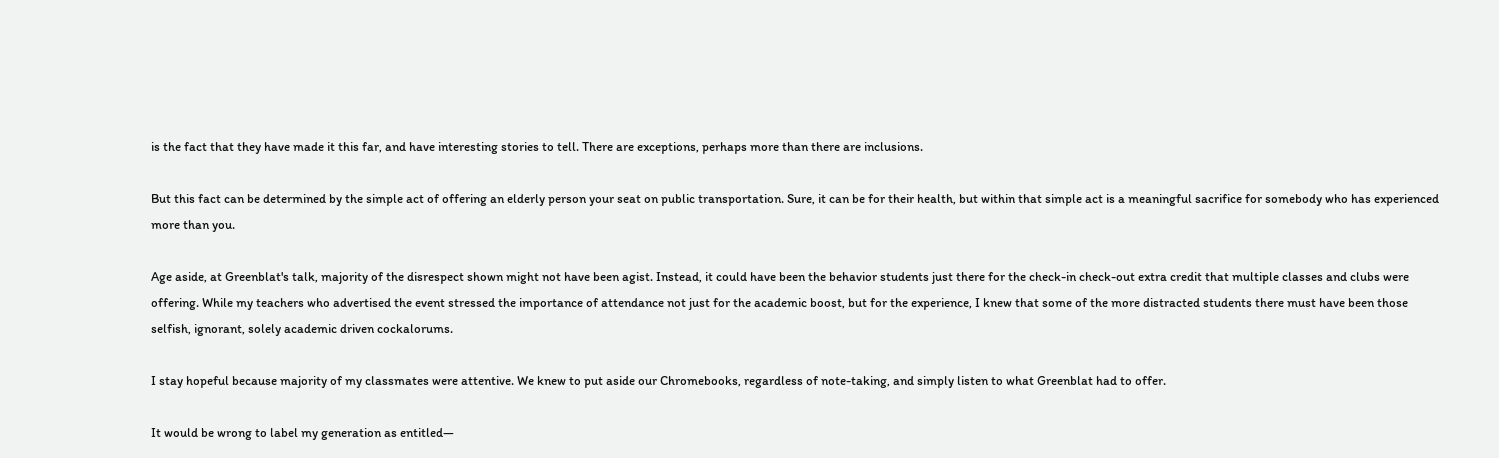is the fact that they have made it this far, and have interesting stories to tell. There are exceptions, perhaps more than there are inclusions.

But this fact can be determined by the simple act of offering an elderly person your seat on public transportation. Sure, it can be for their health, but within that simple act is a meaningful sacrifice for somebody who has experienced more than you.

Age aside, at Greenblat's talk, majority of the disrespect shown might not have been agist. Instead, it could have been the behavior students just there for the check-in check-out extra credit that multiple classes and clubs were offering. While my teachers who advertised the event stressed the importance of attendance not just for the academic boost, but for the experience, I knew that some of the more distracted students there must have been those selfish, ignorant, solely academic driven cockalorums.

I stay hopeful because majority of my classmates were attentive. We knew to put aside our Chromebooks, regardless of note-taking, and simply listen to what Greenblat had to offer.

It would be wrong to label my generation as entitled—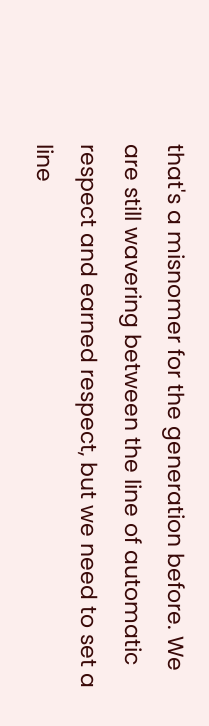that's a misnomer for the generation before. We are still wavering between the line of automatic respect and earned respect, but we need to set a line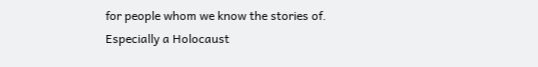for people whom we know the stories of. Especially a Holocaust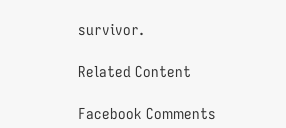survivor.

Related Content

Facebook Comments